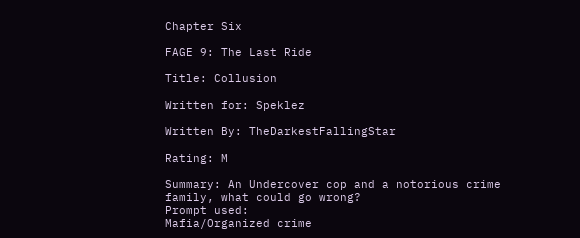Chapter Six

FAGE 9: The Last Ride

Title: Collusion

Written for: Speklez

Written By: TheDarkestFallingStar

Rating: M

Summary: An Undercover cop and a notorious crime family, what could go wrong?
Prompt used:
Mafia/Organized crime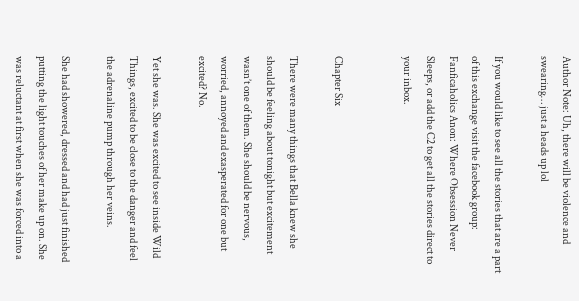Author Note: Uh, there will be violence and swearing… just a heads up lol

If you would like to see all the stories that are a part of this exchange visit the facebook group: Fanficaholics Anon: Where Obsession Never Sleeps, or add the C2 to get all the stories direct to your inbox.


Chapter Six

There were many things that Bella knew she should be feeling about tonight but excitement wasn’t one of them. She should be nervous, worried, annoyed and exasperated for one but excited? No.

Yet she was. She was excited to see inside Wild Things, excited to be close to the danger and feel the adrenaline pump through her veins.

She had showered, dressed and had just finished putting the light touches of her make up on. She was reluctant at first when she was forced into a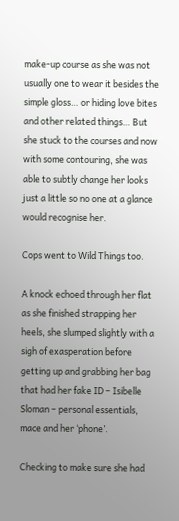make-up course as she was not usually one to wear it besides the simple gloss… or hiding love bites and other related things… But she stuck to the courses and now with some contouring, she was able to subtly change her looks just a little so no one at a glance would recognise her.

Cops went to Wild Things too.

A knock echoed through her flat as she finished strapping her heels, she slumped slightly with a sigh of exasperation before getting up and grabbing her bag that had her fake ID – Isibelle Sloman – personal essentials, mace and her ‘phone’.

Checking to make sure she had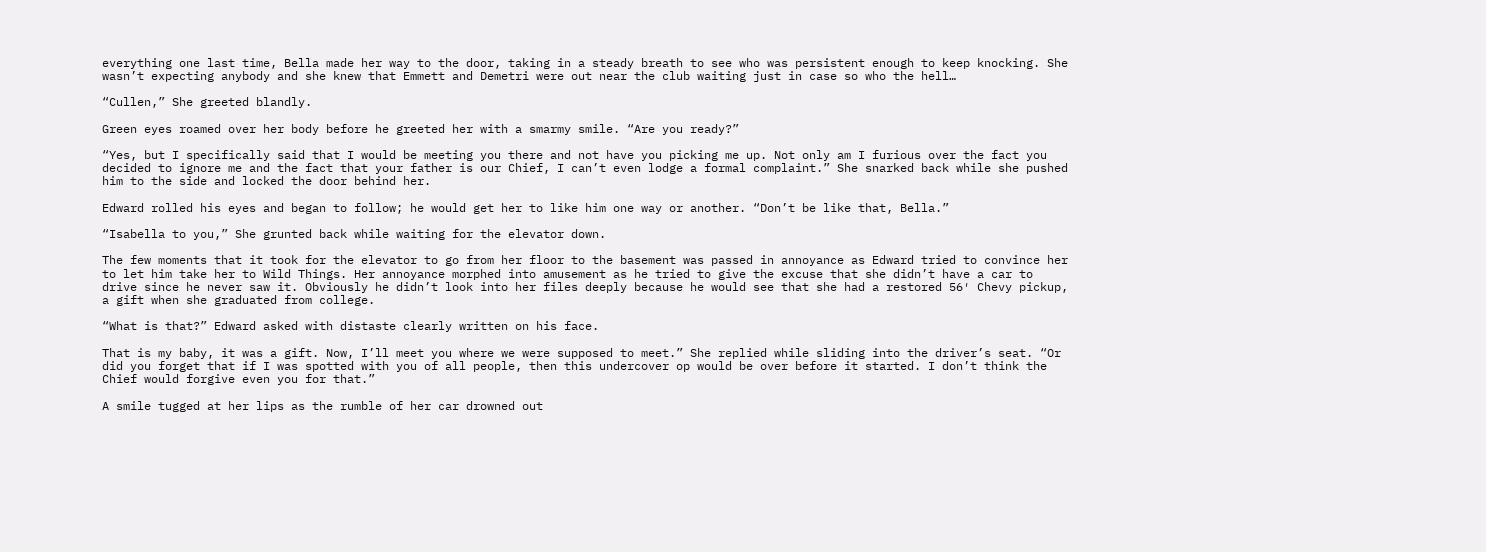everything one last time, Bella made her way to the door, taking in a steady breath to see who was persistent enough to keep knocking. She wasn’t expecting anybody and she knew that Emmett and Demetri were out near the club waiting just in case so who the hell…

“Cullen,” She greeted blandly.

Green eyes roamed over her body before he greeted her with a smarmy smile. “Are you ready?”

“Yes, but I specifically said that I would be meeting you there and not have you picking me up. Not only am I furious over the fact you decided to ignore me and the fact that your father is our Chief, I can’t even lodge a formal complaint.” She snarked back while she pushed him to the side and locked the door behind her.

Edward rolled his eyes and began to follow; he would get her to like him one way or another. “Don’t be like that, Bella.”

“Isabella to you,” She grunted back while waiting for the elevator down.

The few moments that it took for the elevator to go from her floor to the basement was passed in annoyance as Edward tried to convince her to let him take her to Wild Things. Her annoyance morphed into amusement as he tried to give the excuse that she didn’t have a car to drive since he never saw it. Obviously he didn’t look into her files deeply because he would see that she had a restored 56′ Chevy pickup, a gift when she graduated from college.

“What is that?” Edward asked with distaste clearly written on his face.

That is my baby, it was a gift. Now, I’ll meet you where we were supposed to meet.” She replied while sliding into the driver’s seat. “Or did you forget that if I was spotted with you of all people, then this undercover op would be over before it started. I don’t think the Chief would forgive even you for that.”

A smile tugged at her lips as the rumble of her car drowned out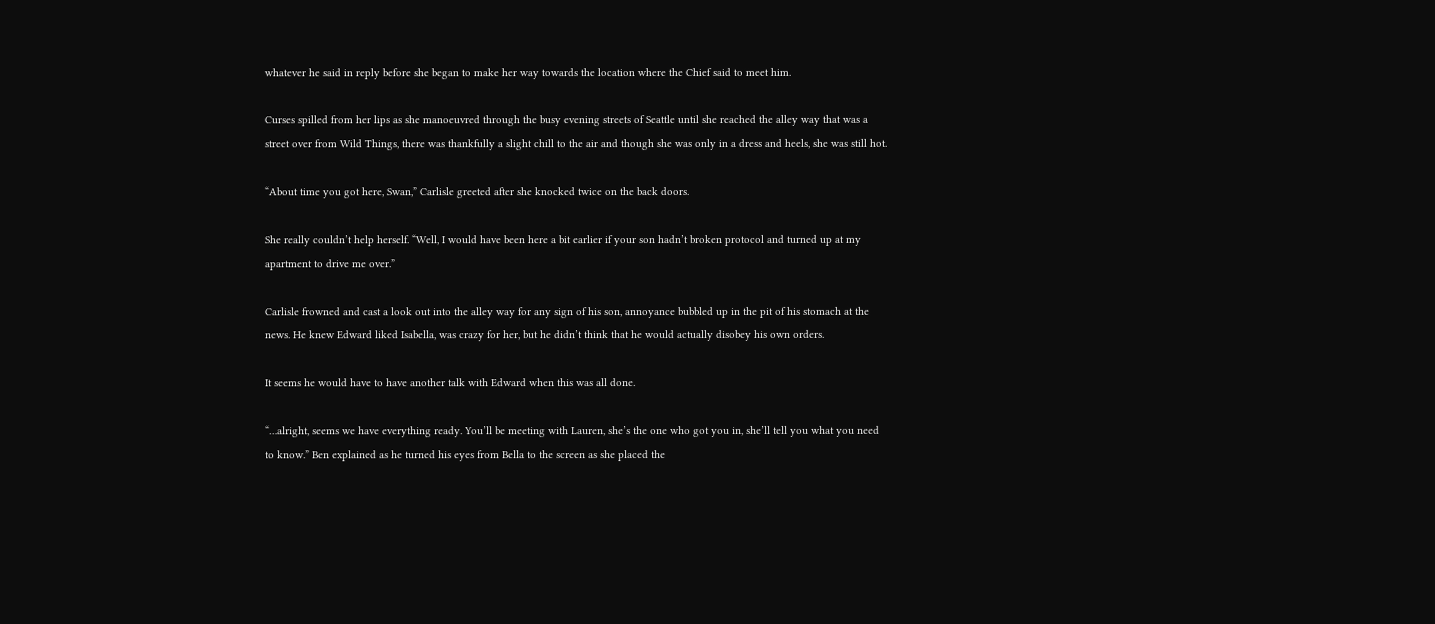whatever he said in reply before she began to make her way towards the location where the Chief said to meet him.

Curses spilled from her lips as she manoeuvred through the busy evening streets of Seattle until she reached the alley way that was a street over from Wild Things, there was thankfully a slight chill to the air and though she was only in a dress and heels, she was still hot.

“About time you got here, Swan,” Carlisle greeted after she knocked twice on the back doors.

She really couldn’t help herself. “Well, I would have been here a bit earlier if your son hadn’t broken protocol and turned up at my apartment to drive me over.”

Carlisle frowned and cast a look out into the alley way for any sign of his son, annoyance bubbled up in the pit of his stomach at the news. He knew Edward liked Isabella, was crazy for her, but he didn’t think that he would actually disobey his own orders.

It seems he would have to have another talk with Edward when this was all done.

“…alright, seems we have everything ready. You’ll be meeting with Lauren, she’s the one who got you in, she’ll tell you what you need to know.” Ben explained as he turned his eyes from Bella to the screen as she placed the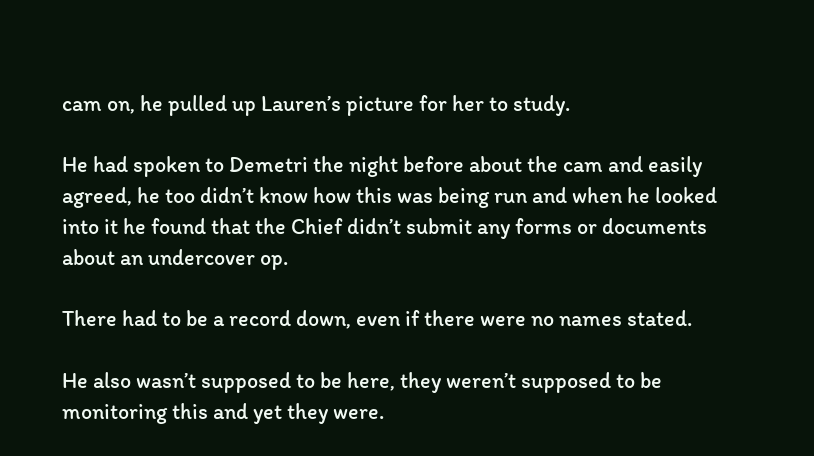cam on, he pulled up Lauren’s picture for her to study.

He had spoken to Demetri the night before about the cam and easily agreed, he too didn’t know how this was being run and when he looked into it he found that the Chief didn’t submit any forms or documents about an undercover op.

There had to be a record down, even if there were no names stated.

He also wasn’t supposed to be here, they weren’t supposed to be monitoring this and yet they were.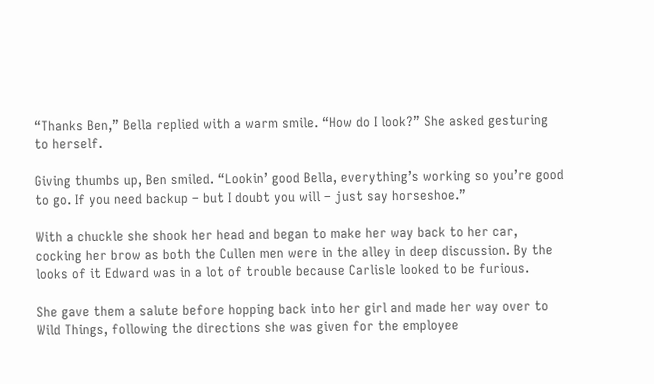“Thanks Ben,” Bella replied with a warm smile. “How do I look?” She asked gesturing to herself.

Giving thumbs up, Ben smiled. “Lookin’ good Bella, everything’s working so you’re good to go. If you need backup – but I doubt you will – just say horseshoe.”

With a chuckle she shook her head and began to make her way back to her car, cocking her brow as both the Cullen men were in the alley in deep discussion. By the looks of it Edward was in a lot of trouble because Carlisle looked to be furious.

She gave them a salute before hopping back into her girl and made her way over to Wild Things, following the directions she was given for the employee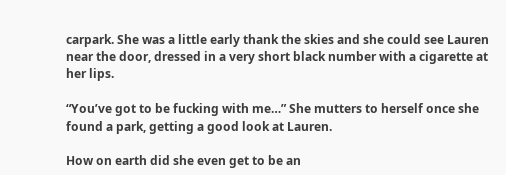carpark. She was a little early thank the skies and she could see Lauren near the door, dressed in a very short black number with a cigarette at her lips.

“You’ve got to be fucking with me…” She mutters to herself once she found a park, getting a good look at Lauren.

How on earth did she even get to be an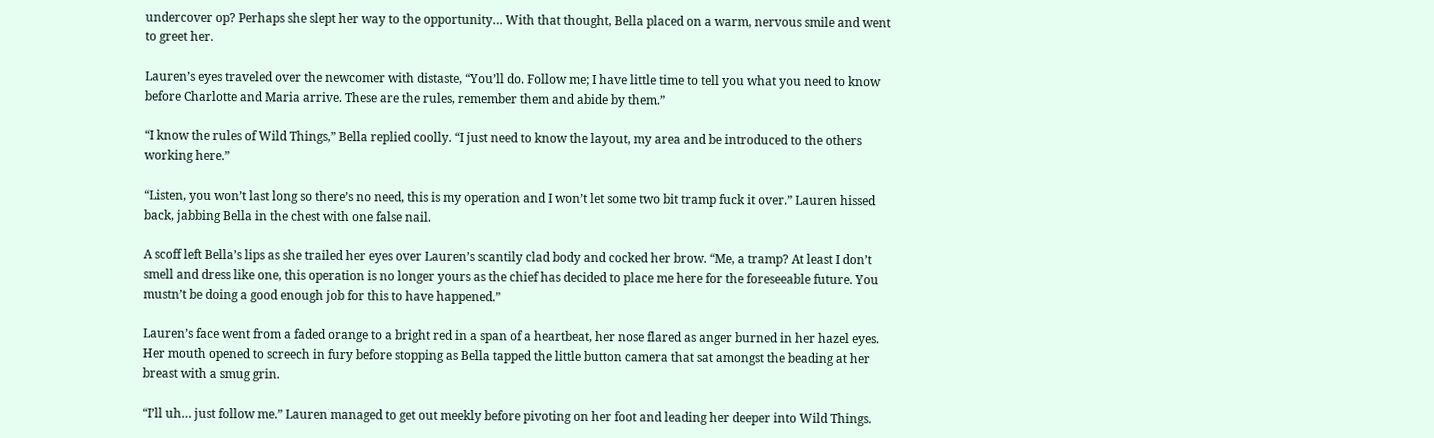undercover op? Perhaps she slept her way to the opportunity… With that thought, Bella placed on a warm, nervous smile and went to greet her.

Lauren’s eyes traveled over the newcomer with distaste, “You’ll do. Follow me; I have little time to tell you what you need to know before Charlotte and Maria arrive. These are the rules, remember them and abide by them.”

“I know the rules of Wild Things,” Bella replied coolly. “I just need to know the layout, my area and be introduced to the others working here.”

“Listen, you won’t last long so there’s no need, this is my operation and I won’t let some two bit tramp fuck it over.” Lauren hissed back, jabbing Bella in the chest with one false nail.

A scoff left Bella’s lips as she trailed her eyes over Lauren’s scantily clad body and cocked her brow. “Me, a tramp? At least I don’t smell and dress like one, this operation is no longer yours as the chief has decided to place me here for the foreseeable future. You mustn’t be doing a good enough job for this to have happened.”

Lauren’s face went from a faded orange to a bright red in a span of a heartbeat, her nose flared as anger burned in her hazel eyes. Her mouth opened to screech in fury before stopping as Bella tapped the little button camera that sat amongst the beading at her breast with a smug grin.

“I’ll uh… just follow me.” Lauren managed to get out meekly before pivoting on her foot and leading her deeper into Wild Things.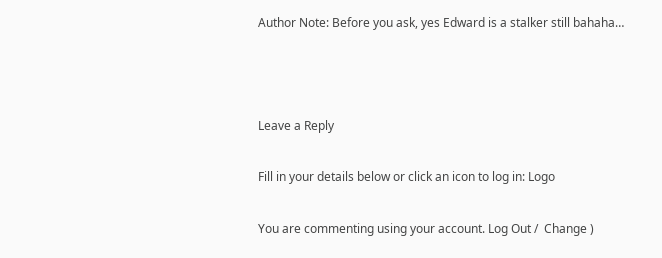Author Note: Before you ask, yes Edward is a stalker still bahaha…



Leave a Reply

Fill in your details below or click an icon to log in: Logo

You are commenting using your account. Log Out /  Change )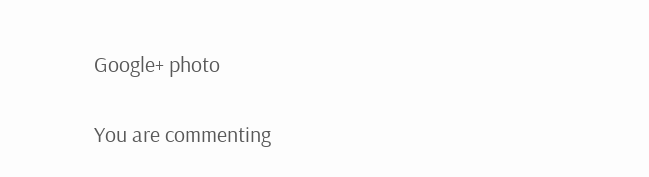Google+ photo

You are commenting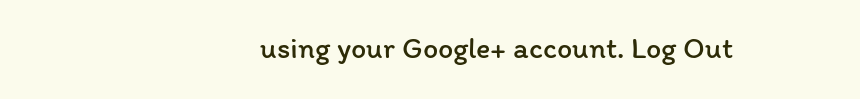using your Google+ account. Log Out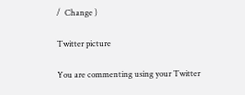/  Change )

Twitter picture

You are commenting using your Twitter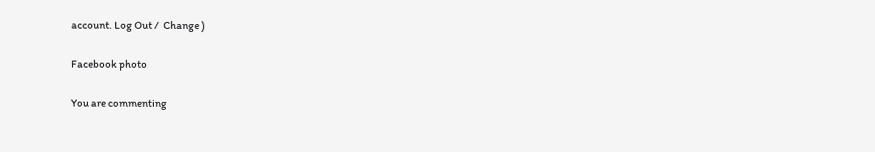account. Log Out /  Change )

Facebook photo

You are commenting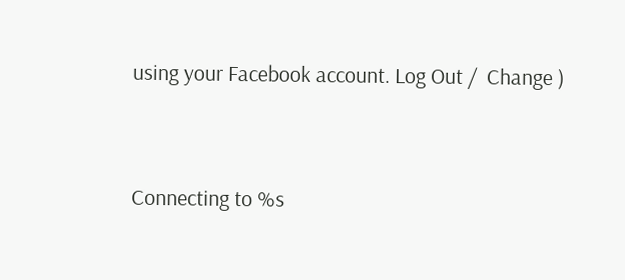using your Facebook account. Log Out /  Change )


Connecting to %s